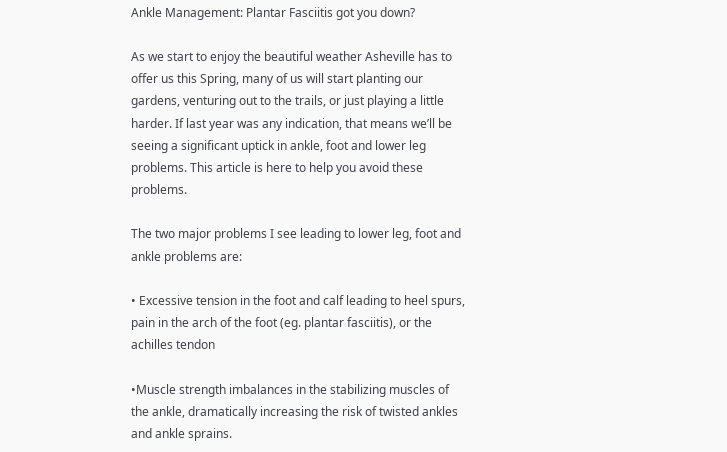Ankle Management: Plantar Fasciitis got you down?

As we start to enjoy the beautiful weather Asheville has to offer us this Spring, many of us will start planting our gardens, venturing out to the trails, or just playing a little harder. If last year was any indication, that means we’ll be seeing a significant uptick in ankle, foot and lower leg problems. This article is here to help you avoid these problems.

The two major problems I see leading to lower leg, foot and ankle problems are:

• Excessive tension in the foot and calf leading to heel spurs, pain in the arch of the foot (eg. plantar fasciitis), or the achilles tendon

•Muscle strength imbalances in the stabilizing muscles of the ankle, dramatically increasing the risk of twisted ankles and ankle sprains.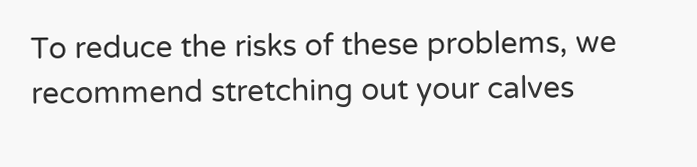To reduce the risks of these problems, we recommend stretching out your calves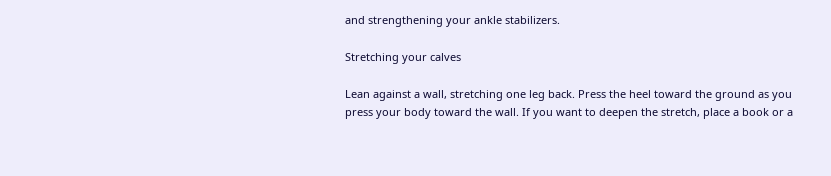and strengthening your ankle stabilizers.

Stretching your calves

Lean against a wall, stretching one leg back. Press the heel toward the ground as you press your body toward the wall. If you want to deepen the stretch, place a book or a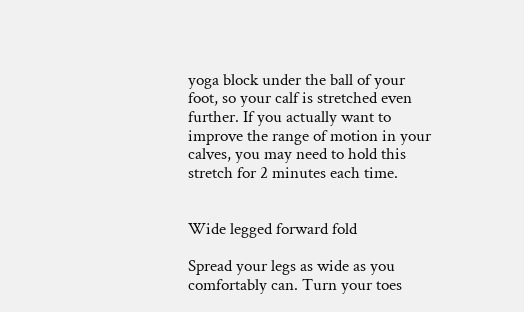yoga block under the ball of your foot, so your calf is stretched even further. If you actually want to improve the range of motion in your calves, you may need to hold this stretch for 2 minutes each time.


Wide legged forward fold

Spread your legs as wide as you comfortably can. Turn your toes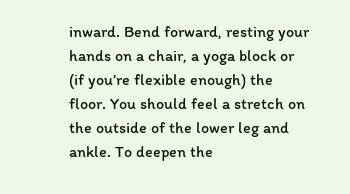inward. Bend forward, resting your hands on a chair, a yoga block or (if you’re flexible enough) the floor. You should feel a stretch on the outside of the lower leg and ankle. To deepen the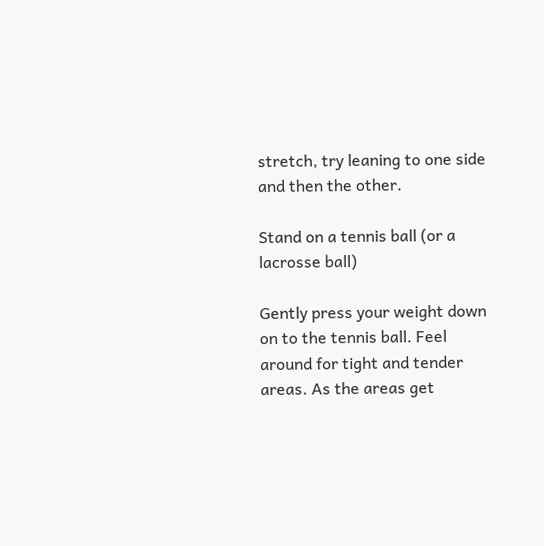stretch, try leaning to one side and then the other.

Stand on a tennis ball (or a lacrosse ball)

Gently press your weight down on to the tennis ball. Feel around for tight and tender areas. As the areas get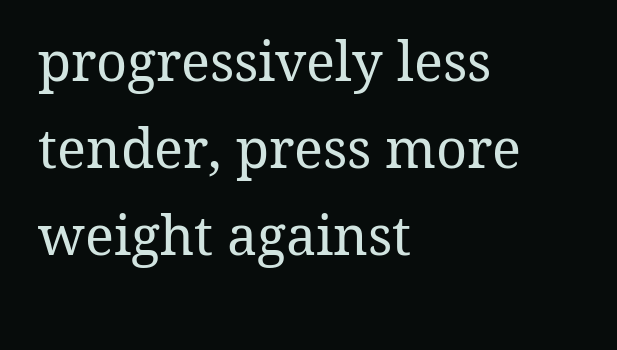progressively less tender, press more weight against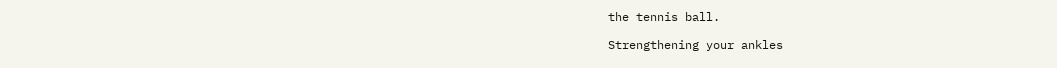the tennis ball.

Strengthening your ankles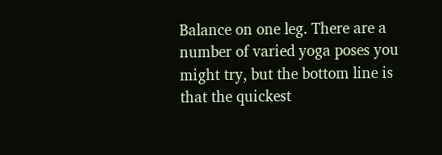Balance on one leg. There are a number of varied yoga poses you might try, but the bottom line is that the quickest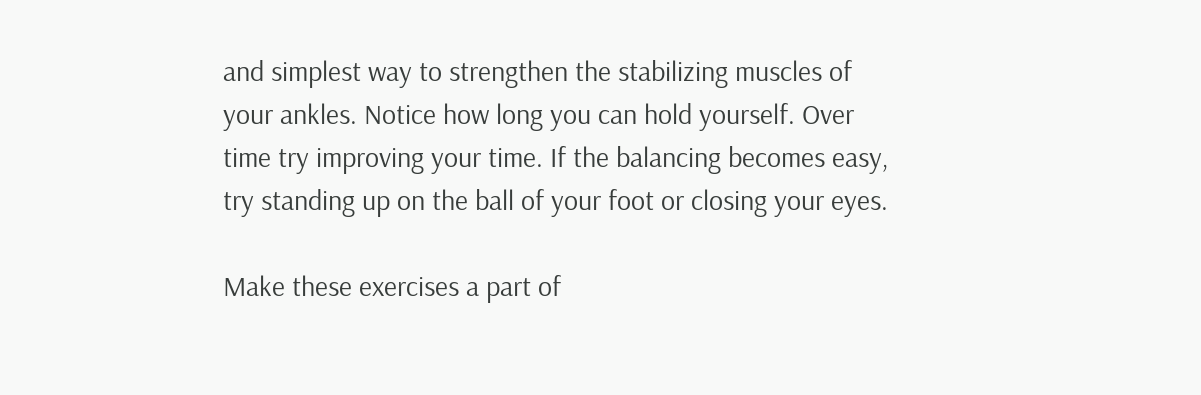and simplest way to strengthen the stabilizing muscles of your ankles. Notice how long you can hold yourself. Over time try improving your time. If the balancing becomes easy, try standing up on the ball of your foot or closing your eyes.

Make these exercises a part of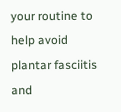your routine to help avoid plantar fasciitis and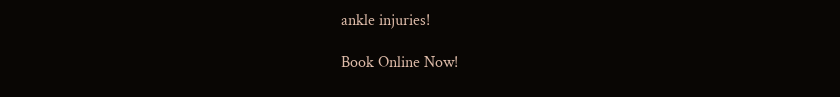ankle injuries!

Book Online Now!